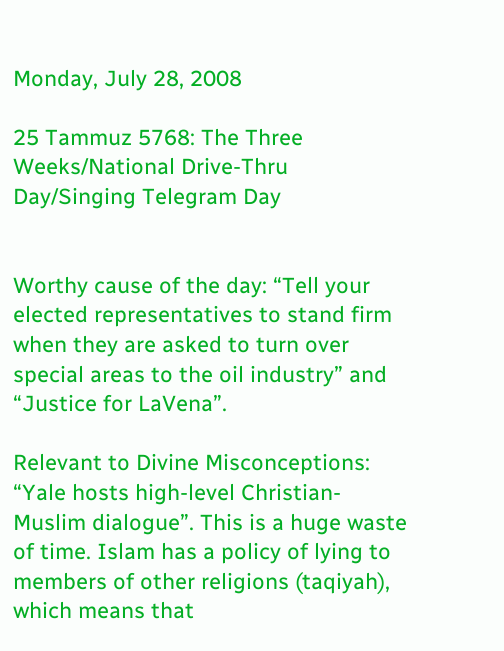Monday, July 28, 2008

25 Tammuz 5768: The Three Weeks/National Drive-Thru Day/Singing Telegram Day


Worthy cause of the day: “Tell your elected representatives to stand firm when they are asked to turn over special areas to the oil industry” and “Justice for LaVena”.

Relevant to Divine Misconceptions: “Yale hosts high-level Christian-Muslim dialogue”. This is a huge waste of time. Islam has a policy of lying to members of other religions (taqiyah), which means that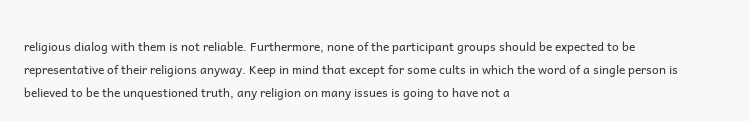religious dialog with them is not reliable. Furthermore, none of the participant groups should be expected to be representative of their religions anyway. Keep in mind that except for some cults in which the word of a single person is believed to be the unquestioned truth, any religion on many issues is going to have not a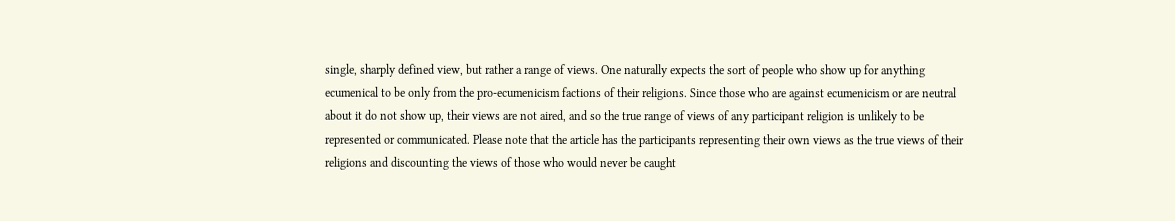single, sharply defined view, but rather a range of views. One naturally expects the sort of people who show up for anything ecumenical to be only from the pro-ecumenicism factions of their religions. Since those who are against ecumenicism or are neutral about it do not show up, their views are not aired, and so the true range of views of any participant religion is unlikely to be represented or communicated. Please note that the article has the participants representing their own views as the true views of their religions and discounting the views of those who would never be caught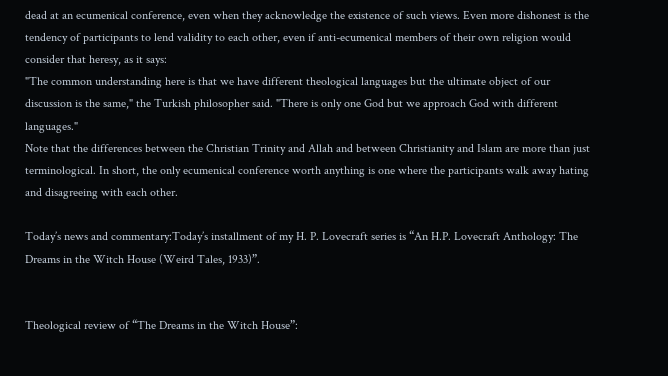dead at an ecumenical conference, even when they acknowledge the existence of such views. Even more dishonest is the tendency of participants to lend validity to each other, even if anti-ecumenical members of their own religion would consider that heresy, as it says:
"The common understanding here is that we have different theological languages but the ultimate object of our discussion is the same," the Turkish philosopher said. "There is only one God but we approach God with different languages."
Note that the differences between the Christian Trinity and Allah and between Christianity and Islam are more than just terminological. In short, the only ecumenical conference worth anything is one where the participants walk away hating and disagreeing with each other.

Today’s news and commentary:Today’s installment of my H. P. Lovecraft series is “An H.P. Lovecraft Anthology: The Dreams in the Witch House (Weird Tales, 1933)”.


Theological review of “The Dreams in the Witch House”: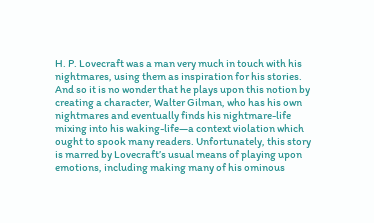H. P. Lovecraft was a man very much in touch with his nightmares, using them as inspiration for his stories. And so it is no wonder that he plays upon this notion by creating a character, Walter Gilman, who has his own nightmares and eventually finds his nightmare-life mixing into his waking-life—a context violation which ought to spook many readers. Unfortunately, this story is marred by Lovecraft’s usual means of playing upon emotions, including making many of his ominous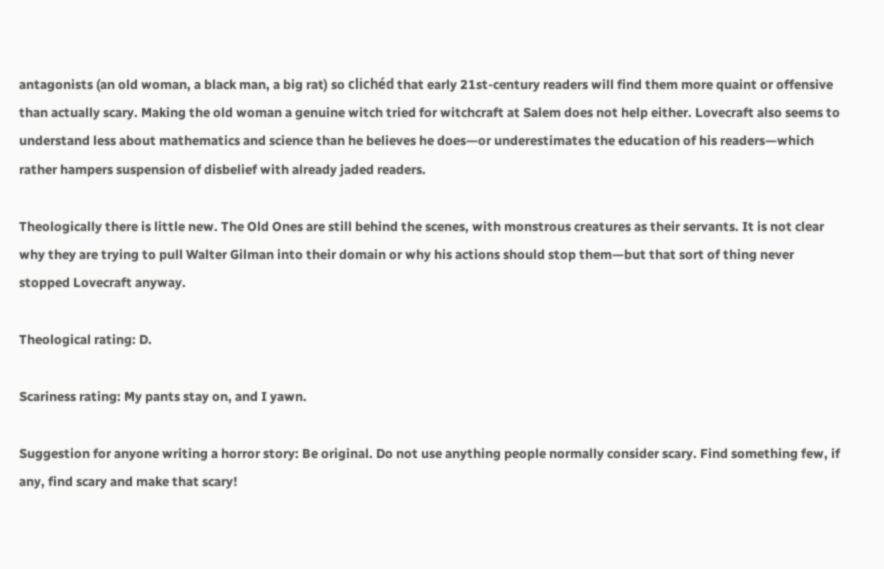antagonists (an old woman, a black man, a big rat) so clichéd that early 21st-century readers will find them more quaint or offensive than actually scary. Making the old woman a genuine witch tried for witchcraft at Salem does not help either. Lovecraft also seems to understand less about mathematics and science than he believes he does—or underestimates the education of his readers—which rather hampers suspension of disbelief with already jaded readers.

Theologically there is little new. The Old Ones are still behind the scenes, with monstrous creatures as their servants. It is not clear why they are trying to pull Walter Gilman into their domain or why his actions should stop them—but that sort of thing never stopped Lovecraft anyway.

Theological rating: D.

Scariness rating: My pants stay on, and I yawn.

Suggestion for anyone writing a horror story: Be original. Do not use anything people normally consider scary. Find something few, if any, find scary and make that scary!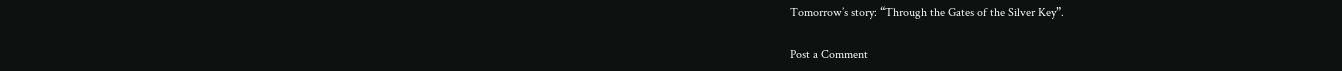Tomorrow’s story: “Through the Gates of the Silver Key”.

Post a Comment